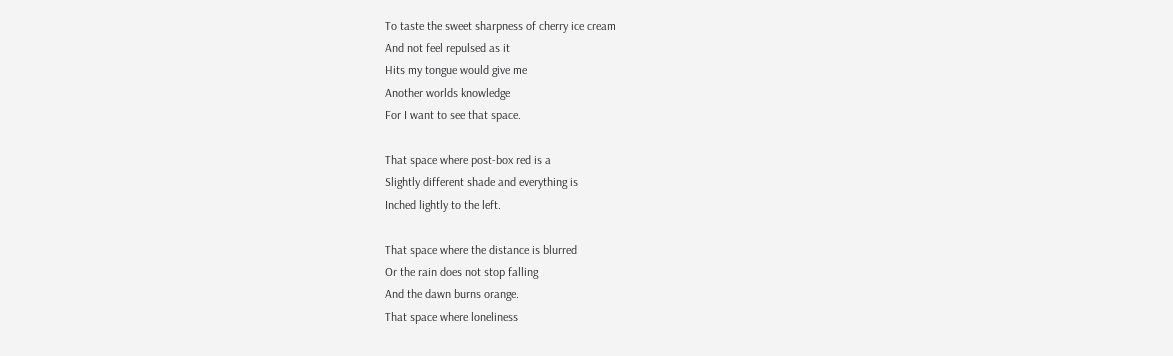To taste the sweet sharpness of cherry ice cream
And not feel repulsed as it
Hits my tongue would give me
Another worlds knowledge
For I want to see that space.

That space where post-box red is a
Slightly different shade and everything is
Inched lightly to the left.

That space where the distance is blurred
Or the rain does not stop falling
And the dawn burns orange.
That space where loneliness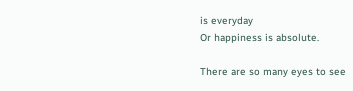is everyday
Or happiness is absolute.

There are so many eyes to see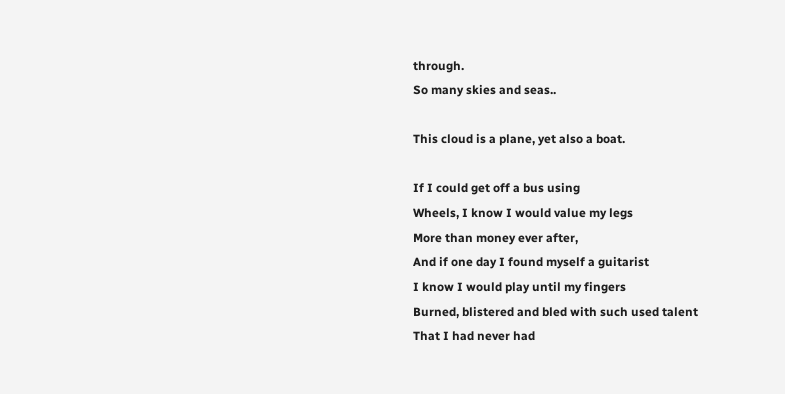through.
So many skies and seas..

This cloud is a plane, yet also a boat.

If I could get off a bus using
Wheels, I know I would value my legs
More than money ever after,
And if one day I found myself a guitarist
I know I would play until my fingers
Burned, blistered and bled with such used talent
That I had never had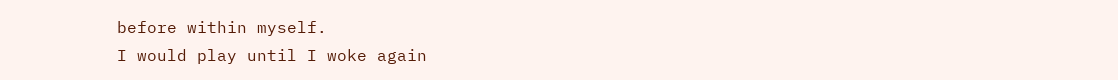before within myself.
I would play until I woke again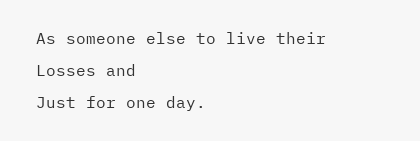As someone else to live their
Losses and
Just for one day.